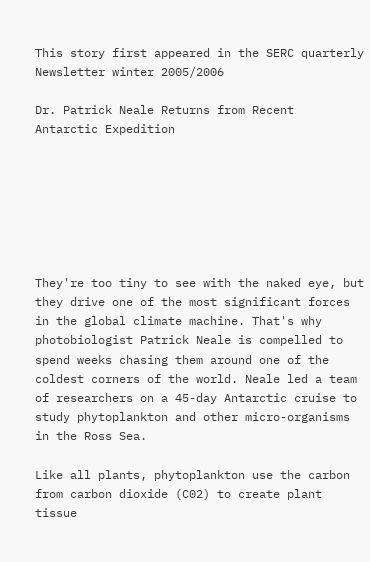This story first appeared in the SERC quarterly Newsletter winter 2005/2006

Dr. Patrick Neale Returns from Recent
Antarctic Expedition







They're too tiny to see with the naked eye, but they drive one of the most significant forces in the global climate machine. That's why photobiologist Patrick Neale is compelled to spend weeks chasing them around one of the coldest corners of the world. Neale led a team of researchers on a 45-day Antarctic cruise to study phytoplankton and other micro-organisms in the Ross Sea.

Like all plants, phytoplankton use the carbon from carbon dioxide (C02) to create plant tissue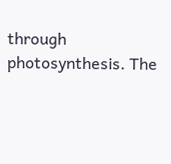through photosynthesis. The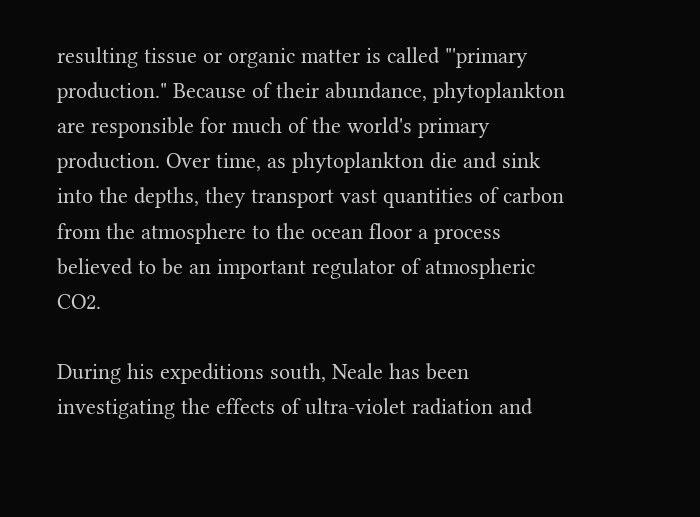resulting tissue or organic matter is called "'primary production." Because of their abundance, phytoplankton are responsible for much of the world's primary production. Over time, as phytoplankton die and sink into the depths, they transport vast quantities of carbon from the atmosphere to the ocean floor a process believed to be an important regulator of atmospheric CO2.

During his expeditions south, Neale has been investigating the effects of ultra-violet radiation and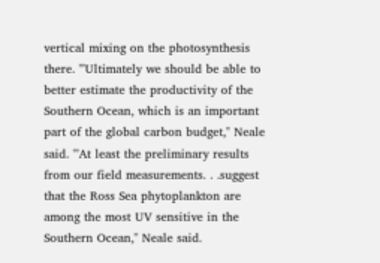vertical mixing on the photosynthesis there. "'Ultimately we should be able to better estimate the productivity of the Southern Ocean, which is an important part of the global carbon budget," Neale said. "'At least the preliminary results from our field measurements. . .suggest that the Ross Sea phytoplankton are among the most UV sensitive in the Southern Ocean," Neale said.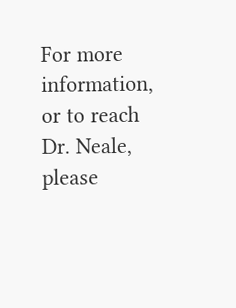For more information, or to reach Dr. Neale, please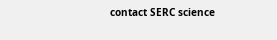contact SERC science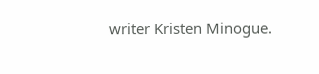writer Kristen Minogue.